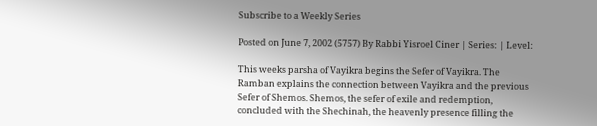Subscribe to a Weekly Series

Posted on June 7, 2002 (5757) By Rabbi Yisroel Ciner | Series: | Level:

This weeks parsha of Vayikra begins the Sefer of Vayikra. The Ramban explains the connection between Vayikra and the previous Sefer of Shemos. Shemos, the sefer of exile and redemption, concluded with the Shechinah, the heavenly presence filling the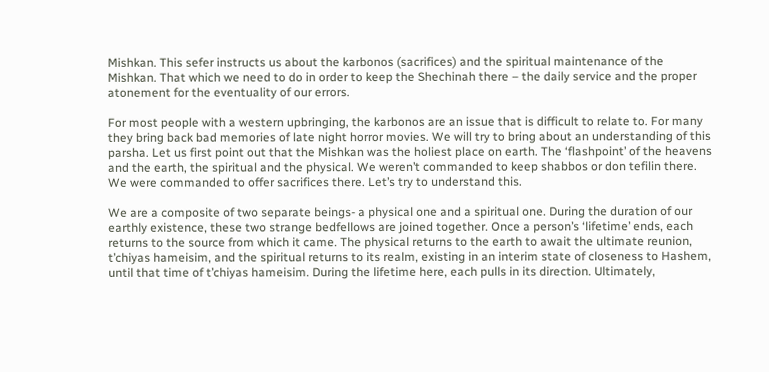Mishkan. This sefer instructs us about the karbonos (sacrifices) and the spiritual maintenance of the Mishkan. That which we need to do in order to keep the Shechinah there – the daily service and the proper atonement for the eventuality of our errors.

For most people with a western upbringing, the karbonos are an issue that is difficult to relate to. For many they bring back bad memories of late night horror movies. We will try to bring about an understanding of this parsha. Let us first point out that the Mishkan was the holiest place on earth. The ‘flashpoint’ of the heavens and the earth, the spiritual and the physical. We weren’t commanded to keep shabbos or don tefilin there. We were commanded to offer sacrifices there. Let’s try to understand this.

We are a composite of two separate beings- a physical one and a spiritual one. During the duration of our earthly existence, these two strange bedfellows are joined together. Once a person’s ‘lifetime’ ends, each returns to the source from which it came. The physical returns to the earth to await the ultimate reunion, t’chiyas hameisim, and the spiritual returns to its realm, existing in an interim state of closeness to Hashem, until that time of t’chiyas hameisim. During the lifetime here, each pulls in its direction. Ultimately,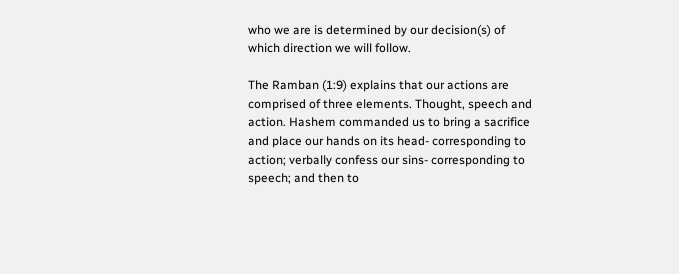who we are is determined by our decision(s) of which direction we will follow.

The Ramban (1:9) explains that our actions are comprised of three elements. Thought, speech and action. Hashem commanded us to bring a sacrifice and place our hands on its head- corresponding to action; verbally confess our sins- corresponding to speech; and then to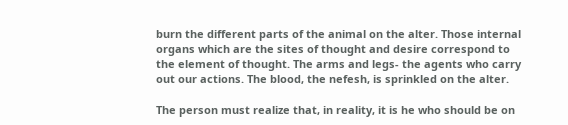burn the different parts of the animal on the alter. Those internal organs which are the sites of thought and desire correspond to the element of thought. The arms and legs- the agents who carry out our actions. The blood, the nefesh, is sprinkled on the alter.

The person must realize that, in reality, it is he who should be on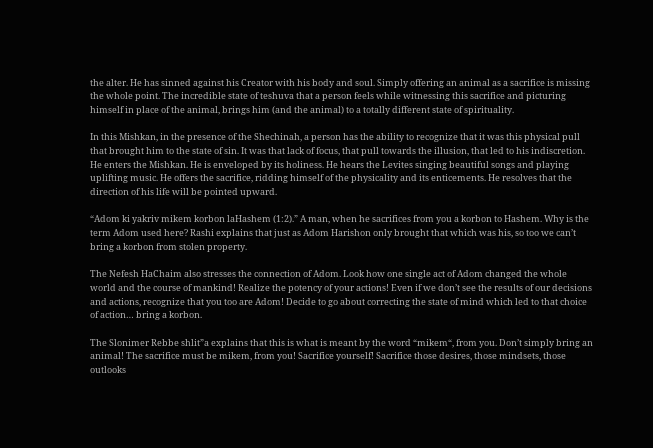the alter. He has sinned against his Creator with his body and soul. Simply offering an animal as a sacrifice is missing the whole point. The incredible state of teshuva that a person feels while witnessing this sacrifice and picturing himself in place of the animal, brings him (and the animal) to a totally different state of spirituality.

In this Mishkan, in the presence of the Shechinah, a person has the ability to recognize that it was this physical pull that brought him to the state of sin. It was that lack of focus, that pull towards the illusion, that led to his indiscretion. He enters the Mishkan. He is enveloped by its holiness. He hears the Levites singing beautiful songs and playing uplifting music. He offers the sacrifice, ridding himself of the physicality and its enticements. He resolves that the direction of his life will be pointed upward.

“Adom ki yakriv mikem korbon laHashem (1:2).” A man, when he sacrifices from you a korbon to Hashem. Why is the term Adom used here? Rashi explains that just as Adom Harishon only brought that which was his, so too we can’t bring a korbon from stolen property.

The Nefesh HaChaim also stresses the connection of Adom. Look how one single act of Adom changed the whole world and the course of mankind! Realize the potency of your actions! Even if we don’t see the results of our decisions and actions, recognize that you too are Adom! Decide to go about correcting the state of mind which led to that choice of action… bring a korbon.

The Slonimer Rebbe shlit”a explains that this is what is meant by the word “mikem“, from you. Don’t simply bring an animal! The sacrifice must be mikem, from you! Sacrifice yourself! Sacrifice those desires, those mindsets, those outlooks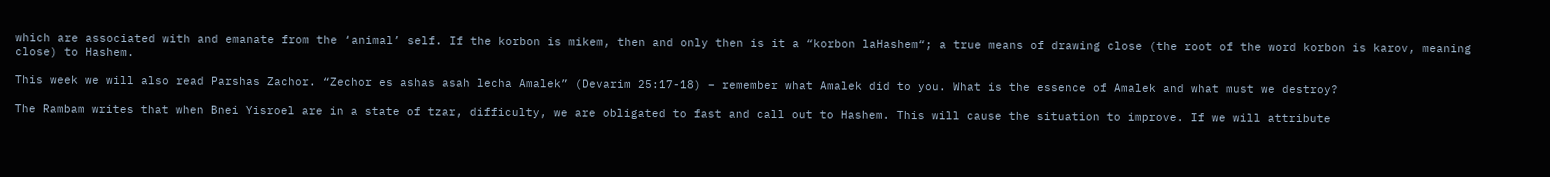which are associated with and emanate from the ‘animal’ self. If the korbon is mikem, then and only then is it a “korbon laHashem“; a true means of drawing close (the root of the word korbon is karov, meaning close) to Hashem.

This week we will also read Parshas Zachor. “Zechor es ashas asah lecha Amalek” (Devarim 25:17-18) – remember what Amalek did to you. What is the essence of Amalek and what must we destroy?

The Rambam writes that when Bnei Yisroel are in a state of tzar, difficulty, we are obligated to fast and call out to Hashem. This will cause the situation to improve. If we will attribute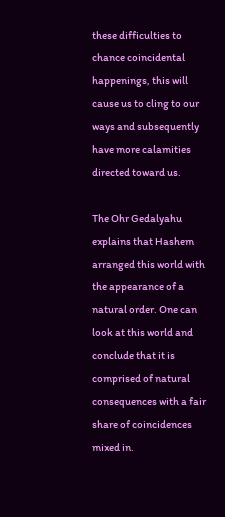these difficulties to chance coincidental happenings, this will cause us to cling to our ways and subsequently have more calamities directed toward us.

The Ohr Gedalyahu explains that Hashem arranged this world with the appearance of a natural order. One can look at this world and conclude that it is comprised of natural consequences with a fair share of coincidences mixed in.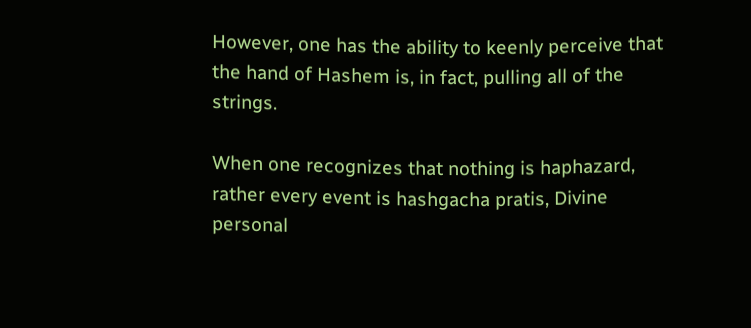However, one has the ability to keenly perceive that the hand of Hashem is, in fact, pulling all of the strings.

When one recognizes that nothing is haphazard, rather every event is hashgacha pratis, Divine personal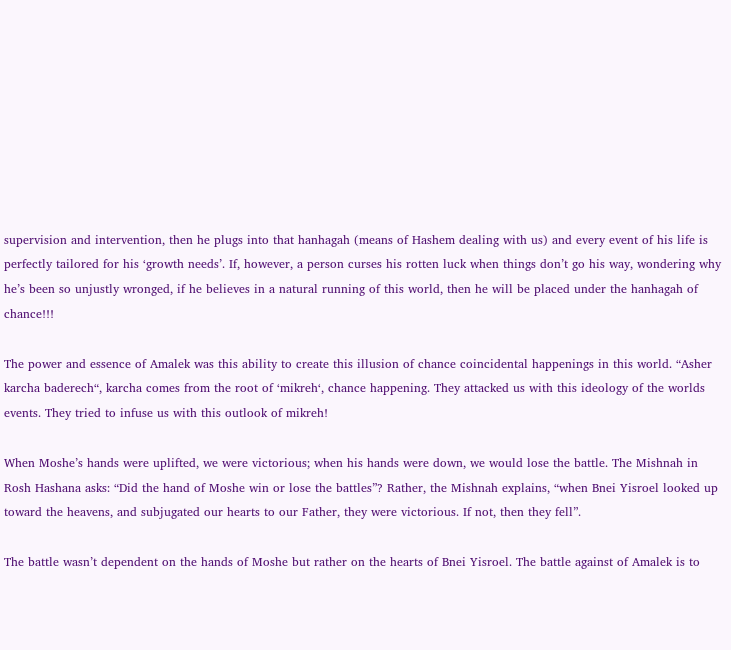supervision and intervention, then he plugs into that hanhagah (means of Hashem dealing with us) and every event of his life is perfectly tailored for his ‘growth needs’. If, however, a person curses his rotten luck when things don’t go his way, wondering why he’s been so unjustly wronged, if he believes in a natural running of this world, then he will be placed under the hanhagah of chance!!!

The power and essence of Amalek was this ability to create this illusion of chance coincidental happenings in this world. “Asher karcha baderech“, karcha comes from the root of ‘mikreh‘, chance happening. They attacked us with this ideology of the worlds events. They tried to infuse us with this outlook of mikreh!

When Moshe’s hands were uplifted, we were victorious; when his hands were down, we would lose the battle. The Mishnah in Rosh Hashana asks: “Did the hand of Moshe win or lose the battles”? Rather, the Mishnah explains, “when Bnei Yisroel looked up toward the heavens, and subjugated our hearts to our Father, they were victorious. If not, then they fell”.

The battle wasn’t dependent on the hands of Moshe but rather on the hearts of Bnei Yisroel. The battle against of Amalek is to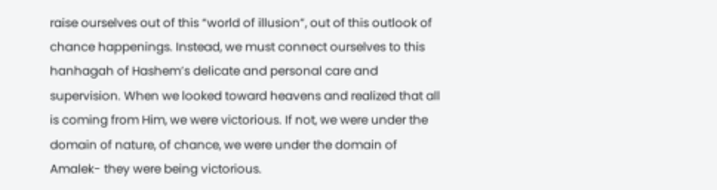raise ourselves out of this “world of illusion”, out of this outlook of chance happenings. Instead, we must connect ourselves to this hanhagah of Hashem’s delicate and personal care and supervision. When we looked toward heavens and realized that all is coming from Him, we were victorious. If not, we were under the domain of nature, of chance, we were under the domain of Amalek- they were being victorious.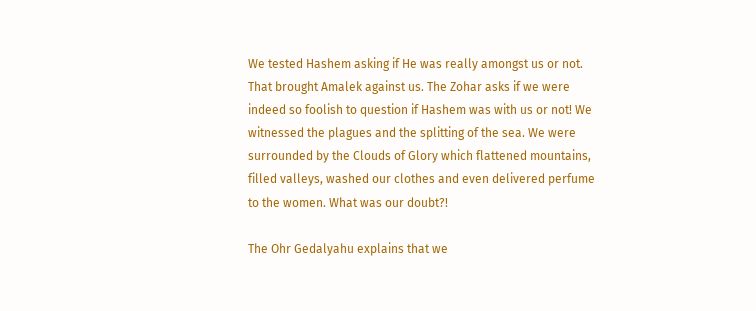We tested Hashem asking if He was really amongst us or not. That brought Amalek against us. The Zohar asks if we were indeed so foolish to question if Hashem was with us or not! We witnessed the plagues and the splitting of the sea. We were surrounded by the Clouds of Glory which flattened mountains, filled valleys, washed our clothes and even delivered perfume to the women. What was our doubt?!

The Ohr Gedalyahu explains that we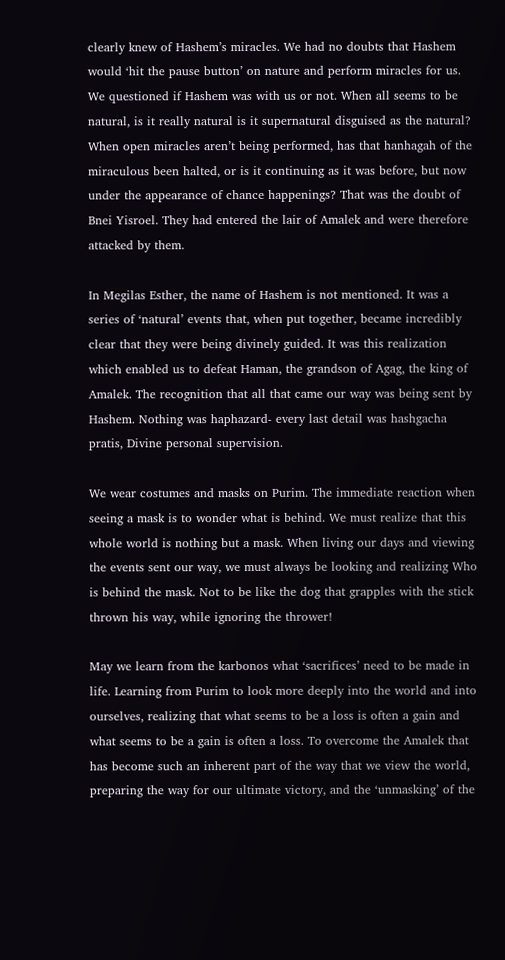clearly knew of Hashem’s miracles. We had no doubts that Hashem would ‘hit the pause button’ on nature and perform miracles for us. We questioned if Hashem was with us or not. When all seems to be natural, is it really natural is it supernatural disguised as the natural? When open miracles aren’t being performed, has that hanhagah of the miraculous been halted, or is it continuing as it was before, but now under the appearance of chance happenings? That was the doubt of Bnei Yisroel. They had entered the lair of Amalek and were therefore attacked by them.

In Megilas Esther, the name of Hashem is not mentioned. It was a series of ‘natural’ events that, when put together, became incredibly clear that they were being divinely guided. It was this realization which enabled us to defeat Haman, the grandson of Agag, the king of Amalek. The recognition that all that came our way was being sent by Hashem. Nothing was haphazard- every last detail was hashgacha pratis, Divine personal supervision.

We wear costumes and masks on Purim. The immediate reaction when seeing a mask is to wonder what is behind. We must realize that this whole world is nothing but a mask. When living our days and viewing the events sent our way, we must always be looking and realizing Who is behind the mask. Not to be like the dog that grapples with the stick thrown his way, while ignoring the thrower!

May we learn from the karbonos what ‘sacrifices’ need to be made in life. Learning from Purim to look more deeply into the world and into ourselves, realizing that what seems to be a loss is often a gain and what seems to be a gain is often a loss. To overcome the Amalek that has become such an inherent part of the way that we view the world, preparing the way for our ultimate victory, and the ‘unmasking’ of the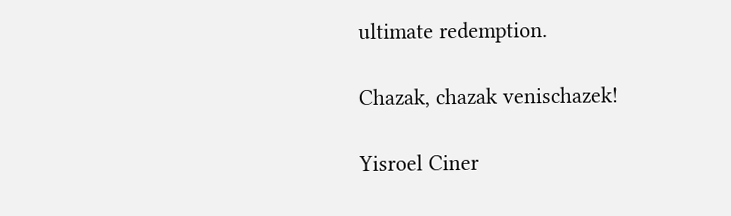ultimate redemption.

Chazak, chazak venischazek!

Yisroel Ciner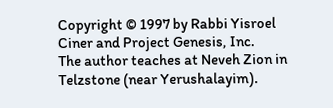Copyright © 1997 by Rabbi Yisroel Ciner and Project Genesis, Inc.
The author teaches at Neveh Zion in Telzstone (near Yerushalayim).